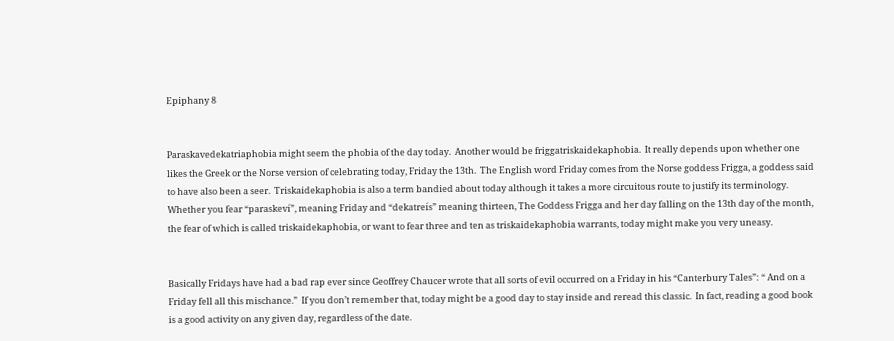Epiphany 8


Paraskavedekatriaphobia might seem the phobia of the day today.  Another would be friggatriskaidekaphobia.  It really depends upon whether one likes the Greek or the Norse version of celebrating today, Friday the 13th.  The English word Friday comes from the Norse goddess Frigga, a goddess said to have also been a seer.  Triskaidekaphobia is also a term bandied about today although it takes a more circuitous route to justify its terminology.  Whether you fear “paraskeví”, meaning Friday and “dekatreís” meaning thirteen, The Goddess Frigga and her day falling on the 13th day of the month, the fear of which is called triskaidekaphobia, or want to fear three and ten as triskaidekaphobia warrants, today might make you very uneasy.


Basically Fridays have had a bad rap ever since Geoffrey Chaucer wrote that all sorts of evil occurred on a Friday in his “Canterbury Tales”: “ And on a Friday fell all this mischance.”  If you don’t remember that, today might be a good day to stay inside and reread this classic.  In fact, reading a good book is a good activity on any given day, regardless of the date.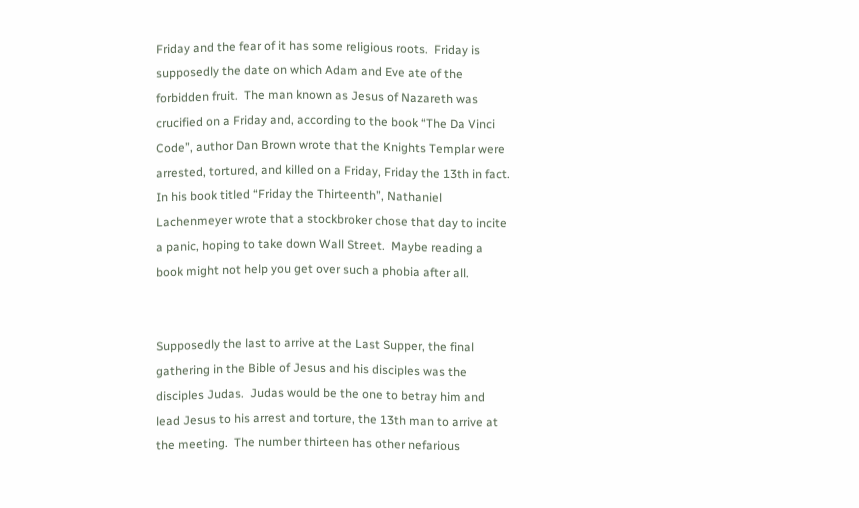Friday and the fear of it has some religious roots.  Friday is supposedly the date on which Adam and Eve ate of the forbidden fruit.  The man known as Jesus of Nazareth was crucified on a Friday and, according to the book “The Da Vinci Code”, author Dan Brown wrote that the Knights Templar were arrested, tortured, and killed on a Friday, Friday the 13th in fact.  In his book titled “Friday the Thirteenth”, Nathaniel Lachenmeyer wrote that a stockbroker chose that day to incite a panic, hoping to take down Wall Street.  Maybe reading a book might not help you get over such a phobia after all.


Supposedly the last to arrive at the Last Supper, the final gathering in the Bible of Jesus and his disciples was the disciples Judas.  Judas would be the one to betray him and lead Jesus to his arrest and torture, the 13th man to arrive at the meeting.  The number thirteen has other nefarious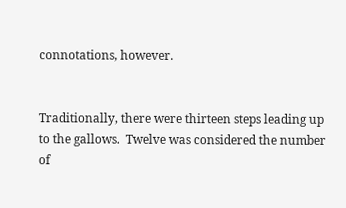connotations, however.


Traditionally, there were thirteen steps leading up to the gallows.  Twelve was considered the number of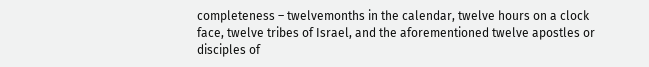completeness – twelvemonths in the calendar, twelve hours on a clock face, twelve tribes of Israel, and the aforementioned twelve apostles or disciples of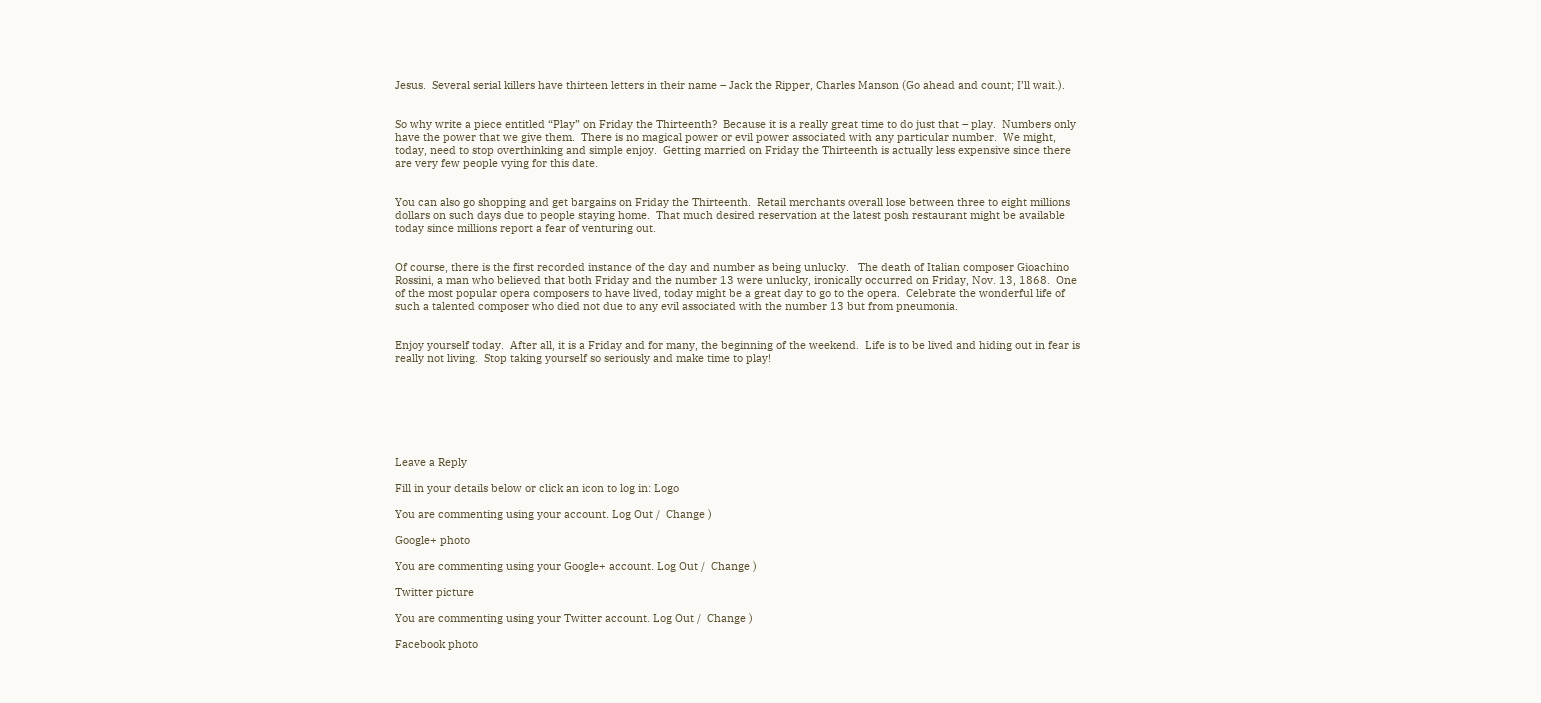Jesus.  Several serial killers have thirteen letters in their name – Jack the Ripper, Charles Manson (Go ahead and count; I’ll wait.).


So why write a piece entitled “Play” on Friday the Thirteenth?  Because it is a really great time to do just that – play.  Numbers only have the power that we give them.  There is no magical power or evil power associated with any particular number.  We might, today, need to stop overthinking and simple enjoy.  Getting married on Friday the Thirteenth is actually less expensive since there are very few people vying for this date.


You can also go shopping and get bargains on Friday the Thirteenth.  Retail merchants overall lose between three to eight millions dollars on such days due to people staying home.  That much desired reservation at the latest posh restaurant might be available today since millions report a fear of venturing out.


Of course, there is the first recorded instance of the day and number as being unlucky.   The death of Italian composer Gioachino Rossini, a man who believed that both Friday and the number 13 were unlucky, ironically occurred on Friday, Nov. 13, 1868.  One of the most popular opera composers to have lived, today might be a great day to go to the opera.  Celebrate the wonderful life of such a talented composer who died not due to any evil associated with the number 13 but from pneumonia.


Enjoy yourself today.  After all, it is a Friday and for many, the beginning of the weekend.  Life is to be lived and hiding out in fear is really not living.  Stop taking yourself so seriously and make time to play!







Leave a Reply

Fill in your details below or click an icon to log in: Logo

You are commenting using your account. Log Out /  Change )

Google+ photo

You are commenting using your Google+ account. Log Out /  Change )

Twitter picture

You are commenting using your Twitter account. Log Out /  Change )

Facebook photo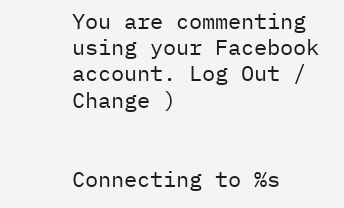You are commenting using your Facebook account. Log Out /  Change )


Connecting to %s